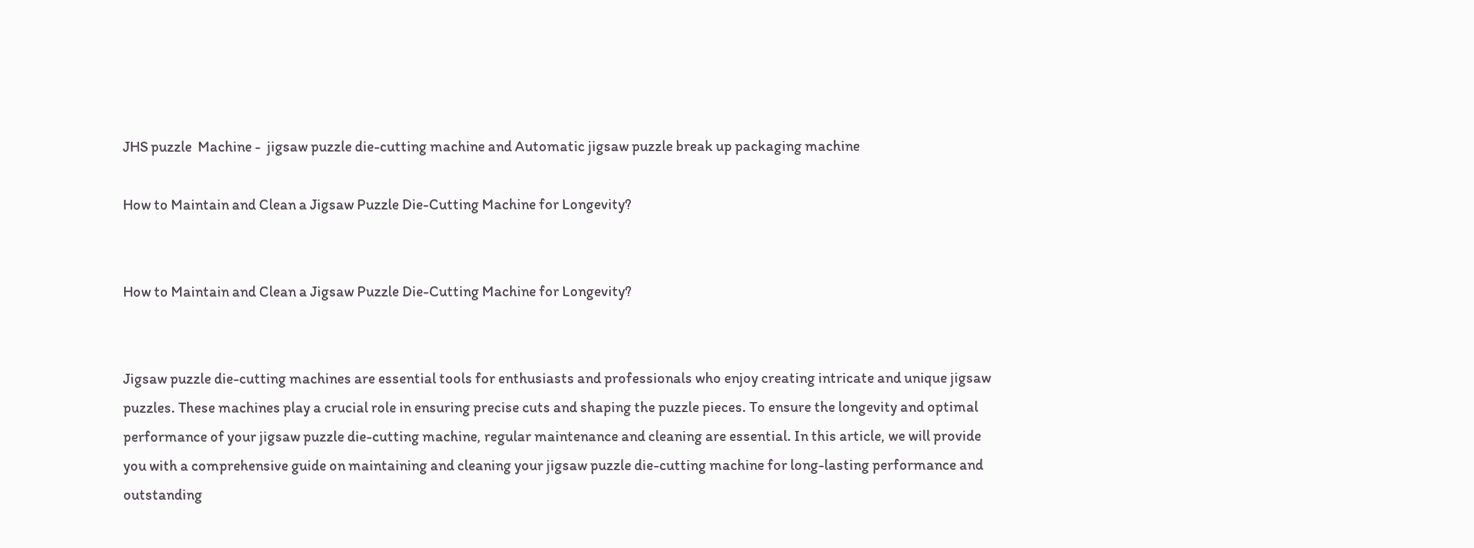JHS puzzle  Machine -  jigsaw puzzle die-cutting machine and Automatic jigsaw puzzle break up packaging machine

How to Maintain and Clean a Jigsaw Puzzle Die-Cutting Machine for Longevity?


How to Maintain and Clean a Jigsaw Puzzle Die-Cutting Machine for Longevity?


Jigsaw puzzle die-cutting machines are essential tools for enthusiasts and professionals who enjoy creating intricate and unique jigsaw puzzles. These machines play a crucial role in ensuring precise cuts and shaping the puzzle pieces. To ensure the longevity and optimal performance of your jigsaw puzzle die-cutting machine, regular maintenance and cleaning are essential. In this article, we will provide you with a comprehensive guide on maintaining and cleaning your jigsaw puzzle die-cutting machine for long-lasting performance and outstanding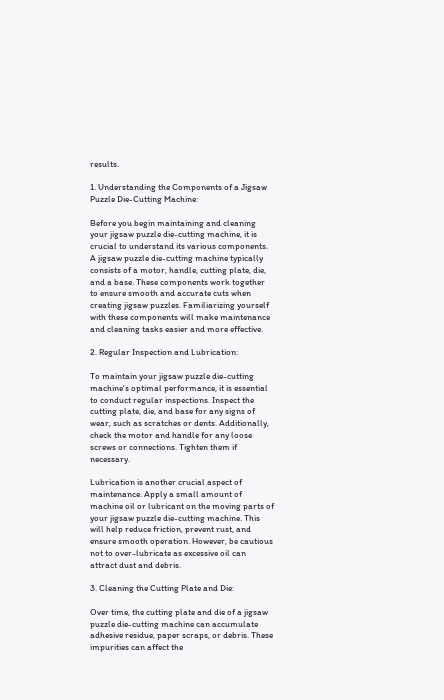results.

1. Understanding the Components of a Jigsaw Puzzle Die-Cutting Machine:

Before you begin maintaining and cleaning your jigsaw puzzle die-cutting machine, it is crucial to understand its various components. A jigsaw puzzle die-cutting machine typically consists of a motor, handle, cutting plate, die, and a base. These components work together to ensure smooth and accurate cuts when creating jigsaw puzzles. Familiarizing yourself with these components will make maintenance and cleaning tasks easier and more effective.

2. Regular Inspection and Lubrication:

To maintain your jigsaw puzzle die-cutting machine's optimal performance, it is essential to conduct regular inspections. Inspect the cutting plate, die, and base for any signs of wear, such as scratches or dents. Additionally, check the motor and handle for any loose screws or connections. Tighten them if necessary.

Lubrication is another crucial aspect of maintenance. Apply a small amount of machine oil or lubricant on the moving parts of your jigsaw puzzle die-cutting machine. This will help reduce friction, prevent rust, and ensure smooth operation. However, be cautious not to over-lubricate as excessive oil can attract dust and debris.

3. Cleaning the Cutting Plate and Die:

Over time, the cutting plate and die of a jigsaw puzzle die-cutting machine can accumulate adhesive residue, paper scraps, or debris. These impurities can affect the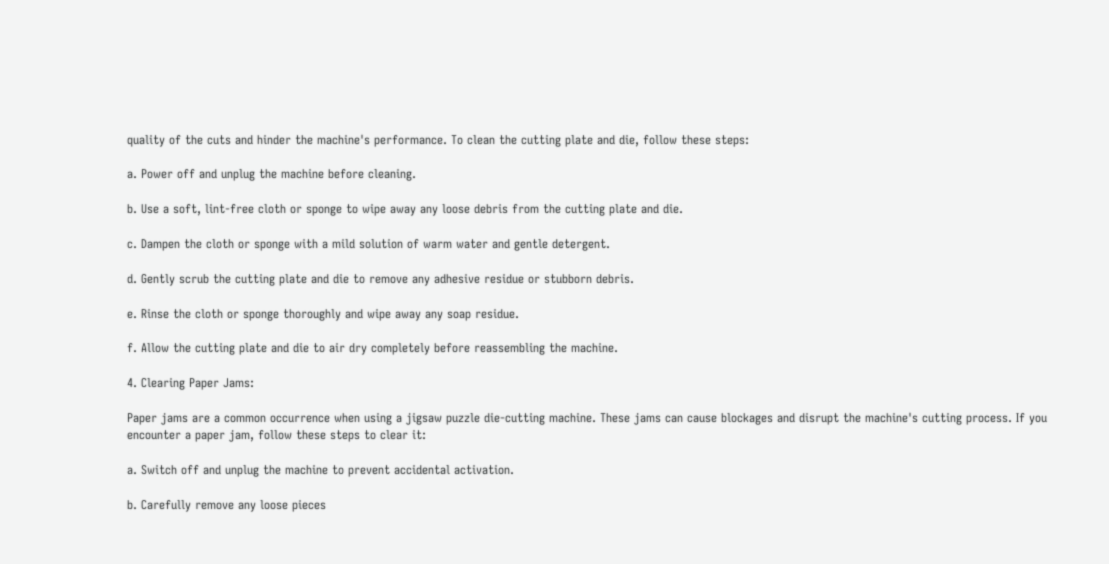quality of the cuts and hinder the machine's performance. To clean the cutting plate and die, follow these steps:

a. Power off and unplug the machine before cleaning.

b. Use a soft, lint-free cloth or sponge to wipe away any loose debris from the cutting plate and die.

c. Dampen the cloth or sponge with a mild solution of warm water and gentle detergent.

d. Gently scrub the cutting plate and die to remove any adhesive residue or stubborn debris.

e. Rinse the cloth or sponge thoroughly and wipe away any soap residue.

f. Allow the cutting plate and die to air dry completely before reassembling the machine.

4. Clearing Paper Jams:

Paper jams are a common occurrence when using a jigsaw puzzle die-cutting machine. These jams can cause blockages and disrupt the machine's cutting process. If you encounter a paper jam, follow these steps to clear it:

a. Switch off and unplug the machine to prevent accidental activation.

b. Carefully remove any loose pieces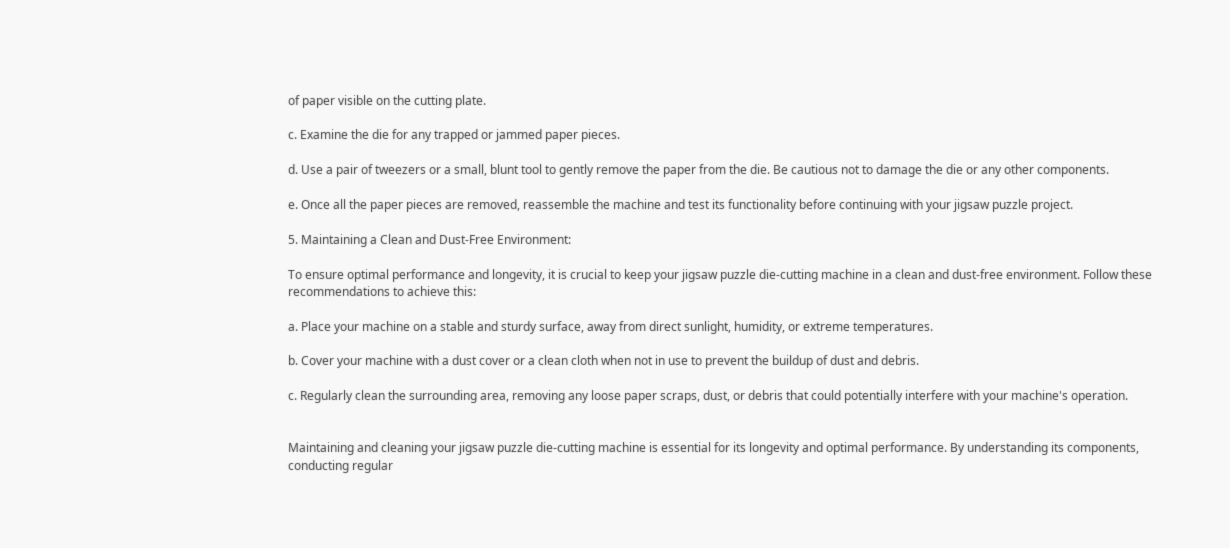of paper visible on the cutting plate.

c. Examine the die for any trapped or jammed paper pieces.

d. Use a pair of tweezers or a small, blunt tool to gently remove the paper from the die. Be cautious not to damage the die or any other components.

e. Once all the paper pieces are removed, reassemble the machine and test its functionality before continuing with your jigsaw puzzle project.

5. Maintaining a Clean and Dust-Free Environment:

To ensure optimal performance and longevity, it is crucial to keep your jigsaw puzzle die-cutting machine in a clean and dust-free environment. Follow these recommendations to achieve this:

a. Place your machine on a stable and sturdy surface, away from direct sunlight, humidity, or extreme temperatures.

b. Cover your machine with a dust cover or a clean cloth when not in use to prevent the buildup of dust and debris.

c. Regularly clean the surrounding area, removing any loose paper scraps, dust, or debris that could potentially interfere with your machine's operation.


Maintaining and cleaning your jigsaw puzzle die-cutting machine is essential for its longevity and optimal performance. By understanding its components, conducting regular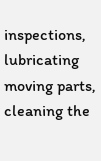inspections, lubricating moving parts, cleaning the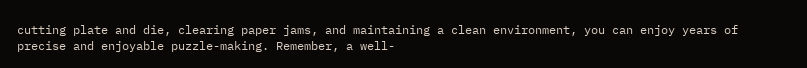cutting plate and die, clearing paper jams, and maintaining a clean environment, you can enjoy years of precise and enjoyable puzzle-making. Remember, a well-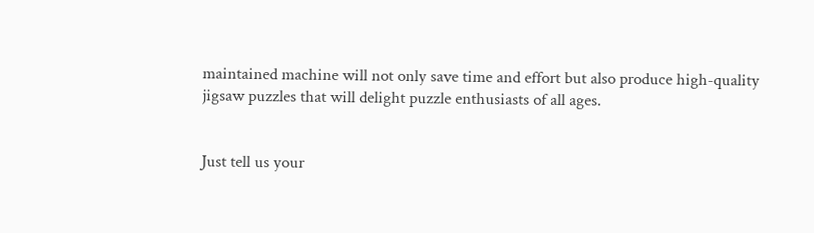maintained machine will not only save time and effort but also produce high-quality jigsaw puzzles that will delight puzzle enthusiasts of all ages.


Just tell us your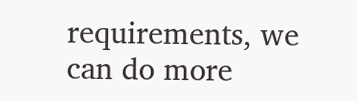requirements, we can do more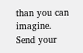than you can imagine.
Send your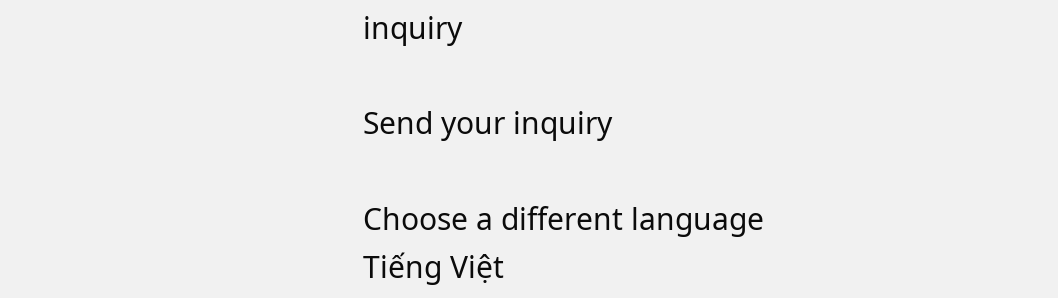inquiry

Send your inquiry

Choose a different language
Tiếng Việt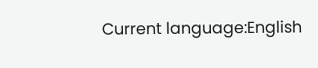Current language:English